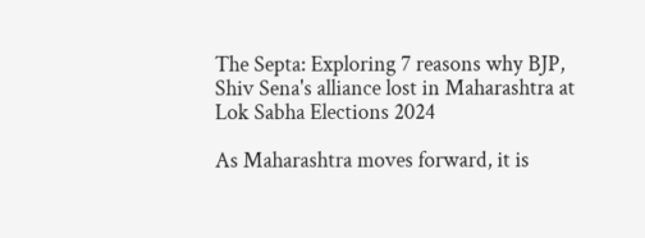The Septa: Exploring 7 reasons why BJP, Shiv Sena's alliance lost in Maharashtra at Lok Sabha Elections 2024

As Maharashtra moves forward, it is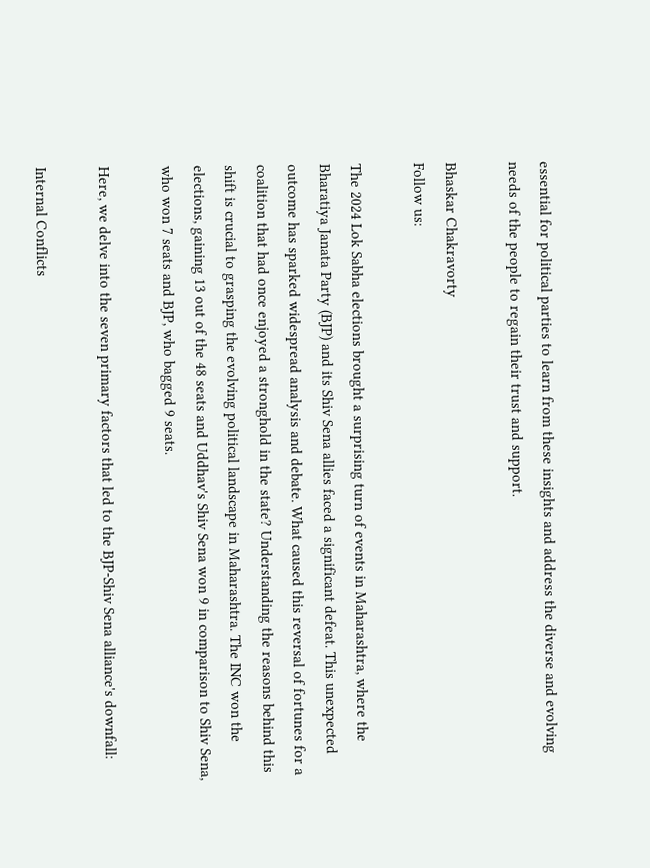essential for political parties to learn from these insights and address the diverse and evolving needs of the people to regain their trust and support.

Bhaskar Chakravorty
Follow us:

The 2024 Lok Sabha elections brought a surprising turn of events in Maharashtra, where the Bharatiya Janata Party (BJP) and its Shiv Sena allies faced a significant defeat. This unexpected outcome has sparked widespread analysis and debate. What caused this reversal of fortunes for a coalition that had once enjoyed a stronghold in the state? Understanding the reasons behind this shift is crucial to grasping the evolving political landscape in Maharashtra. The INC won the elections, gaining 13 out of the 48 seats and Uddhav's Shiv Sena won 9 in comparison to Shiv Sena, who won 7 seats and BJP, who bagged 9 seats.

Here, we delve into the seven primary factors that led to the BJP-Shiv Sena alliance's downfall:

Internal Conflicts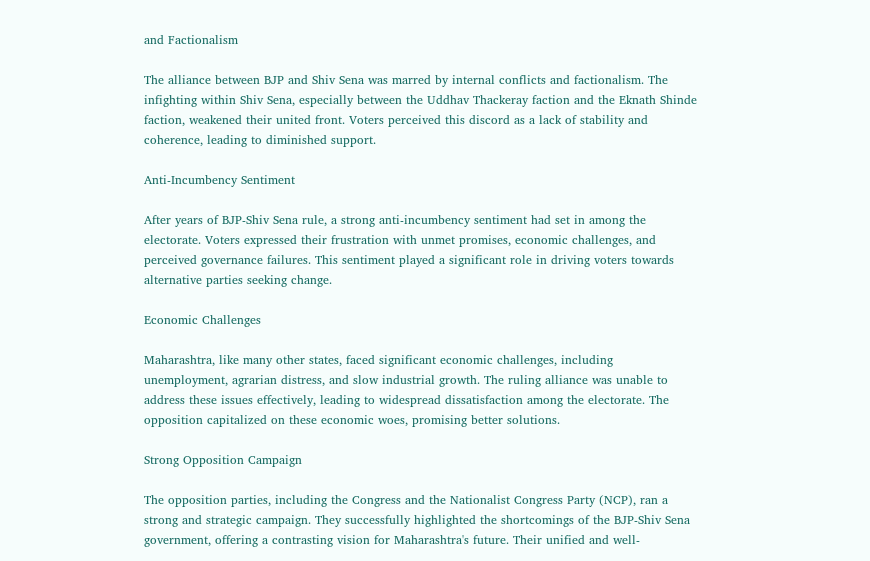and Factionalism

The alliance between BJP and Shiv Sena was marred by internal conflicts and factionalism. The infighting within Shiv Sena, especially between the Uddhav Thackeray faction and the Eknath Shinde faction, weakened their united front. Voters perceived this discord as a lack of stability and coherence, leading to diminished support.

Anti-Incumbency Sentiment

After years of BJP-Shiv Sena rule, a strong anti-incumbency sentiment had set in among the electorate. Voters expressed their frustration with unmet promises, economic challenges, and perceived governance failures. This sentiment played a significant role in driving voters towards alternative parties seeking change.

Economic Challenges

Maharashtra, like many other states, faced significant economic challenges, including unemployment, agrarian distress, and slow industrial growth. The ruling alliance was unable to address these issues effectively, leading to widespread dissatisfaction among the electorate. The opposition capitalized on these economic woes, promising better solutions.

Strong Opposition Campaign

The opposition parties, including the Congress and the Nationalist Congress Party (NCP), ran a strong and strategic campaign. They successfully highlighted the shortcomings of the BJP-Shiv Sena government, offering a contrasting vision for Maharashtra's future. Their unified and well-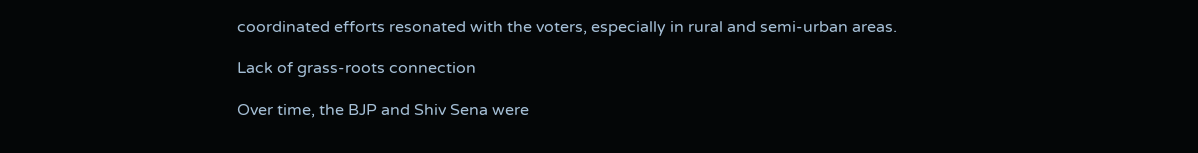coordinated efforts resonated with the voters, especially in rural and semi-urban areas.

Lack of grass-roots connection

Over time, the BJP and Shiv Sena were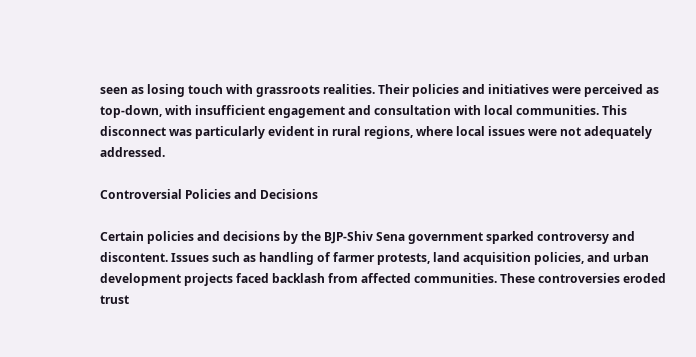seen as losing touch with grassroots realities. Their policies and initiatives were perceived as top-down, with insufficient engagement and consultation with local communities. This disconnect was particularly evident in rural regions, where local issues were not adequately addressed.

Controversial Policies and Decisions

Certain policies and decisions by the BJP-Shiv Sena government sparked controversy and discontent. Issues such as handling of farmer protests, land acquisition policies, and urban development projects faced backlash from affected communities. These controversies eroded trust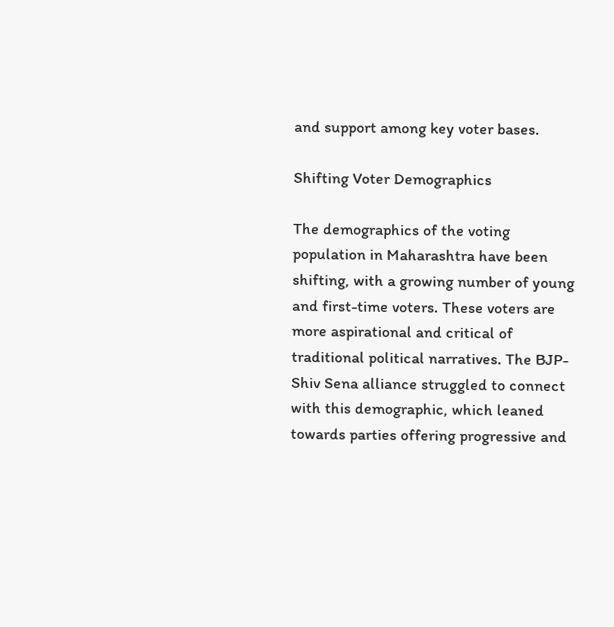and support among key voter bases.

Shifting Voter Demographics

The demographics of the voting population in Maharashtra have been shifting, with a growing number of young and first-time voters. These voters are more aspirational and critical of traditional political narratives. The BJP-Shiv Sena alliance struggled to connect with this demographic, which leaned towards parties offering progressive and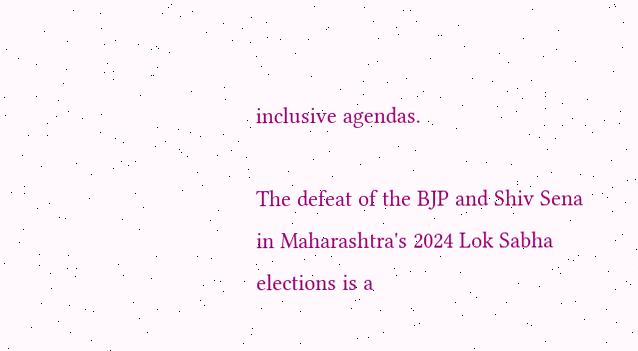inclusive agendas.

The defeat of the BJP and Shiv Sena in Maharashtra's 2024 Lok Sabha elections is a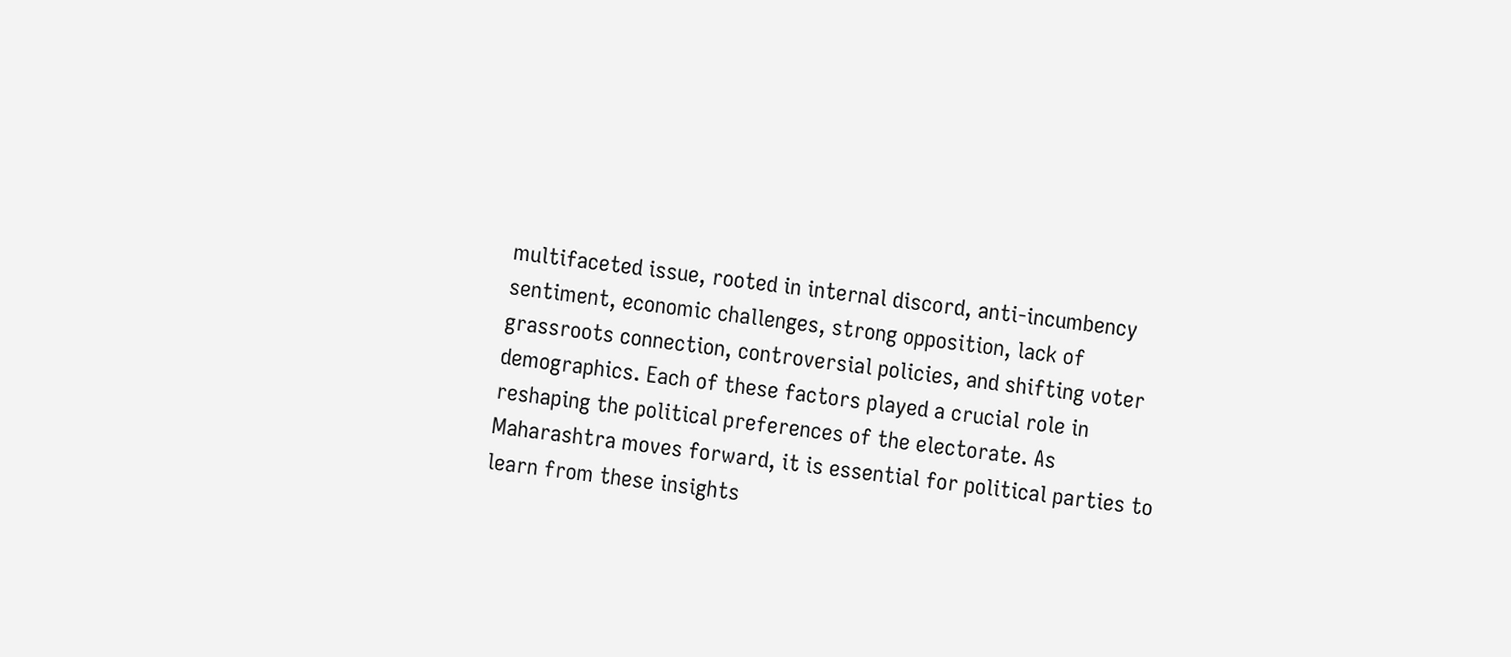multifaceted issue, rooted in internal discord, anti-incumbency sentiment, economic challenges, strong opposition, lack of grassroots connection, controversial policies, and shifting voter demographics. Each of these factors played a crucial role in reshaping the political preferences of the electorate. As Maharashtra moves forward, it is essential for political parties to learn from these insights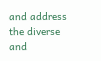and address the diverse and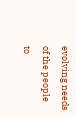evolving needs of the people to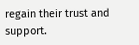regain their trust and support.